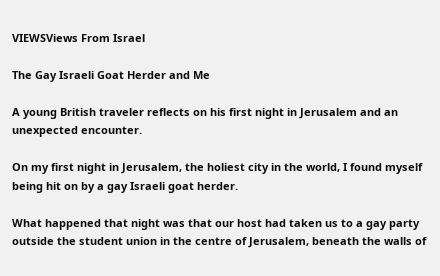VIEWSViews From Israel

The Gay Israeli Goat Herder and Me

A young British traveler reflects on his first night in Jerusalem and an unexpected encounter.

On my first night in Jerusalem, the holiest city in the world, I found myself being hit on by a gay Israeli goat herder.

What happened that night was that our host had taken us to a gay party outside the student union in the centre of Jerusalem, beneath the walls of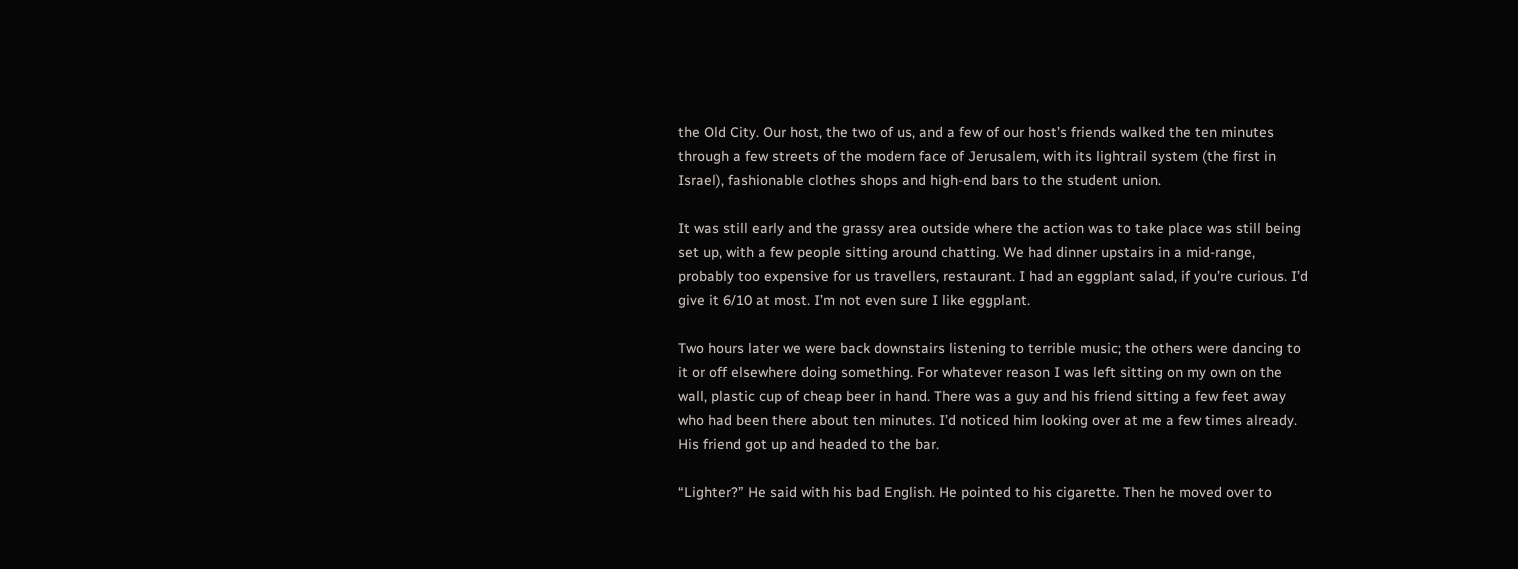the Old City. Our host, the two of us, and a few of our host’s friends walked the ten minutes through a few streets of the modern face of Jerusalem, with its lightrail system (the first in Israel), fashionable clothes shops and high-end bars to the student union.

It was still early and the grassy area outside where the action was to take place was still being set up, with a few people sitting around chatting. We had dinner upstairs in a mid-range, probably too expensive for us travellers, restaurant. I had an eggplant salad, if you’re curious. I’d give it 6/10 at most. I’m not even sure I like eggplant.

Two hours later we were back downstairs listening to terrible music; the others were dancing to it or off elsewhere doing something. For whatever reason I was left sitting on my own on the wall, plastic cup of cheap beer in hand. There was a guy and his friend sitting a few feet away who had been there about ten minutes. I’d noticed him looking over at me a few times already. His friend got up and headed to the bar.

“Lighter?” He said with his bad English. He pointed to his cigarette. Then he moved over to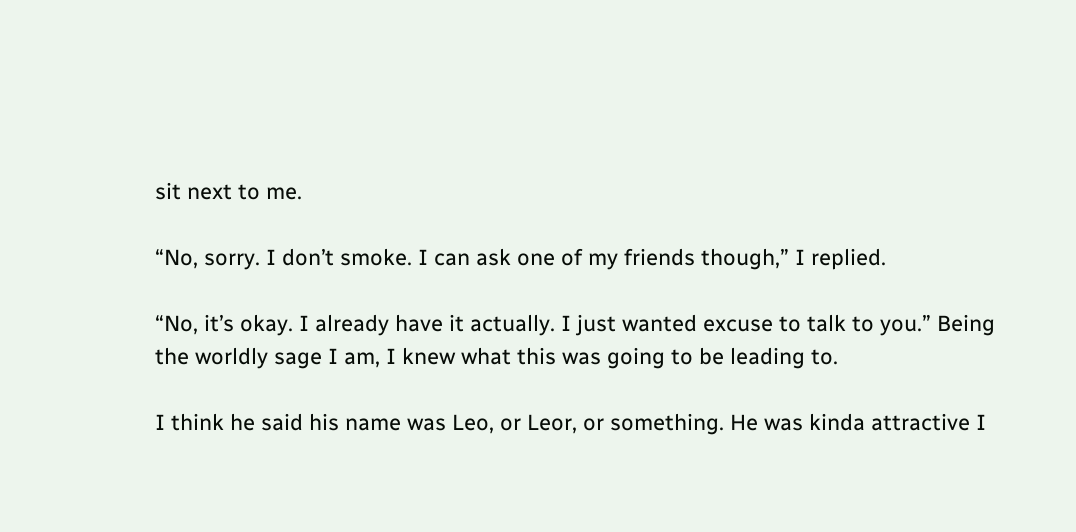sit next to me.

“No, sorry. I don’t smoke. I can ask one of my friends though,” I replied.

“No, it’s okay. I already have it actually. I just wanted excuse to talk to you.” Being the worldly sage I am, I knew what this was going to be leading to.

I think he said his name was Leo, or Leor, or something. He was kinda attractive I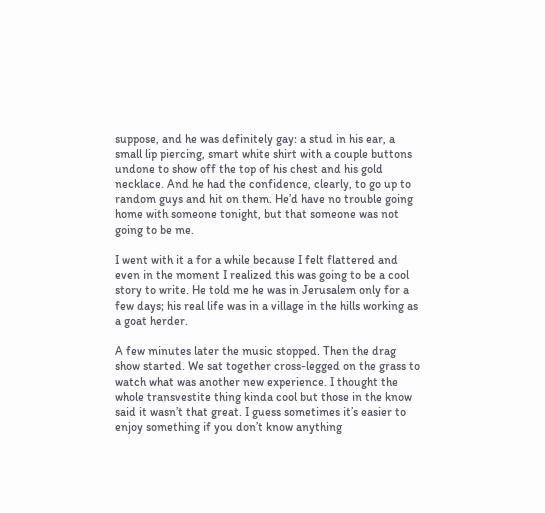suppose, and he was definitely gay: a stud in his ear, a small lip piercing, smart white shirt with a couple buttons undone to show off the top of his chest and his gold necklace. And he had the confidence, clearly, to go up to random guys and hit on them. He’d have no trouble going home with someone tonight, but that someone was not going to be me.

I went with it a for a while because I felt flattered and even in the moment I realized this was going to be a cool story to write. He told me he was in Jerusalem only for a few days; his real life was in a village in the hills working as a goat herder.

A few minutes later the music stopped. Then the drag show started. We sat together cross-legged on the grass to watch what was another new experience. I thought the whole transvestite thing kinda cool but those in the know said it wasn’t that great. I guess sometimes it’s easier to enjoy something if you don’t know anything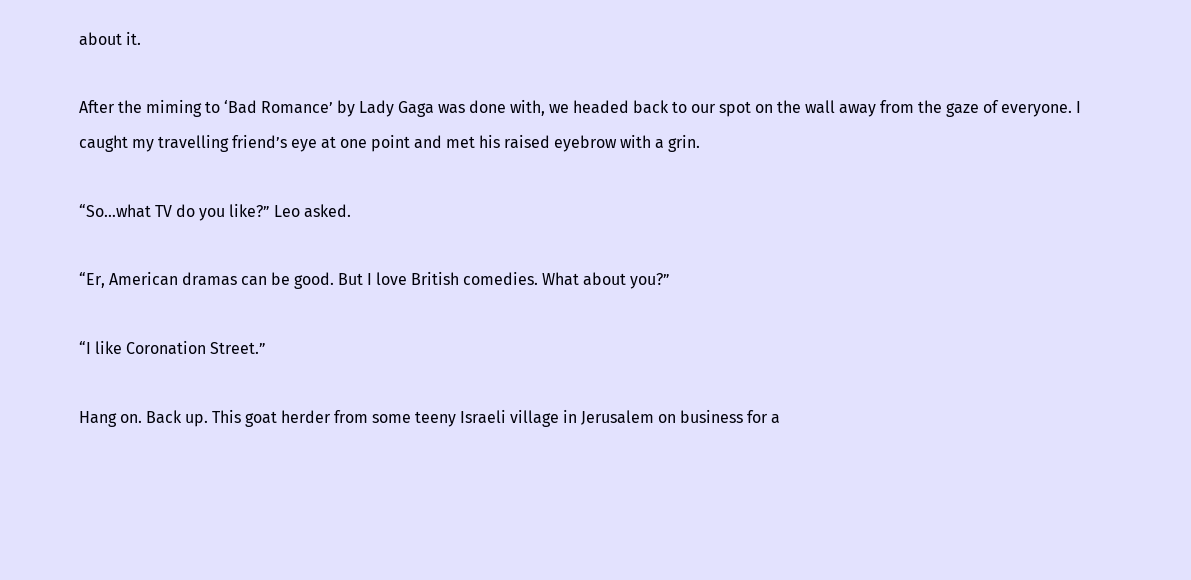about it.

After the miming to ‘Bad Romance’ by Lady Gaga was done with, we headed back to our spot on the wall away from the gaze of everyone. I caught my travelling friend’s eye at one point and met his raised eyebrow with a grin.

“So…what TV do you like?” Leo asked.

“Er, American dramas can be good. But I love British comedies. What about you?”

“I like Coronation Street.”

Hang on. Back up. This goat herder from some teeny Israeli village in Jerusalem on business for a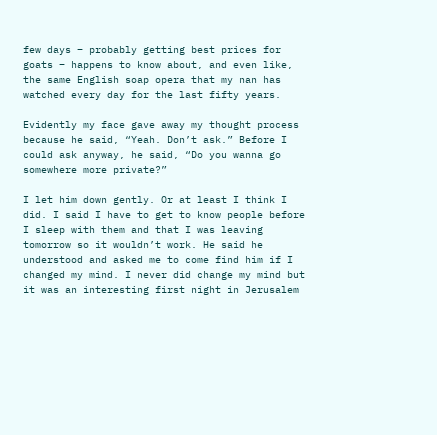few days – probably getting best prices for goats – happens to know about, and even like, the same English soap opera that my nan has watched every day for the last fifty years.

Evidently my face gave away my thought process because he said, “Yeah. Don’t ask.” Before I could ask anyway, he said, “Do you wanna go somewhere more private?”

I let him down gently. Or at least I think I did. I said I have to get to know people before I sleep with them and that I was leaving tomorrow so it wouldn’t work. He said he understood and asked me to come find him if I changed my mind. I never did change my mind but it was an interesting first night in Jerusalem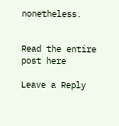nonetheless.


Read the entire post here

Leave a Reply